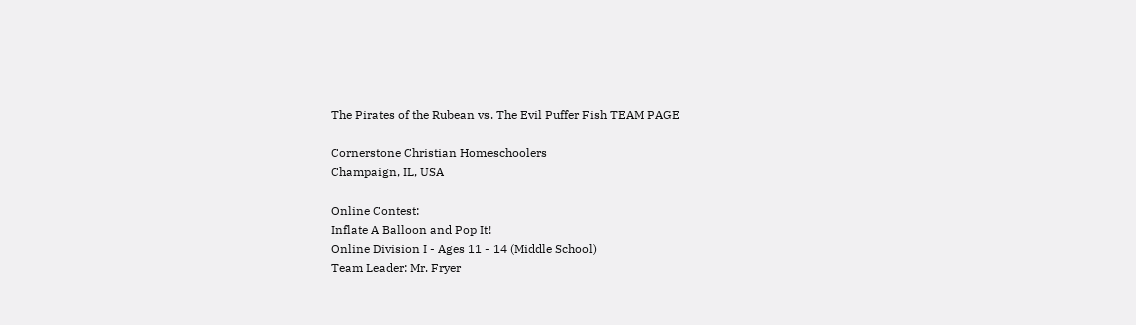The Pirates of the Rubean vs. The Evil Puffer Fish TEAM PAGE

Cornerstone Christian Homeschoolers
Champaign, IL, USA

Online Contest:
Inflate A Balloon and Pop It!
Online Division I - Ages 11 - 14 (Middle School)
Team Leader: Mr. Fryer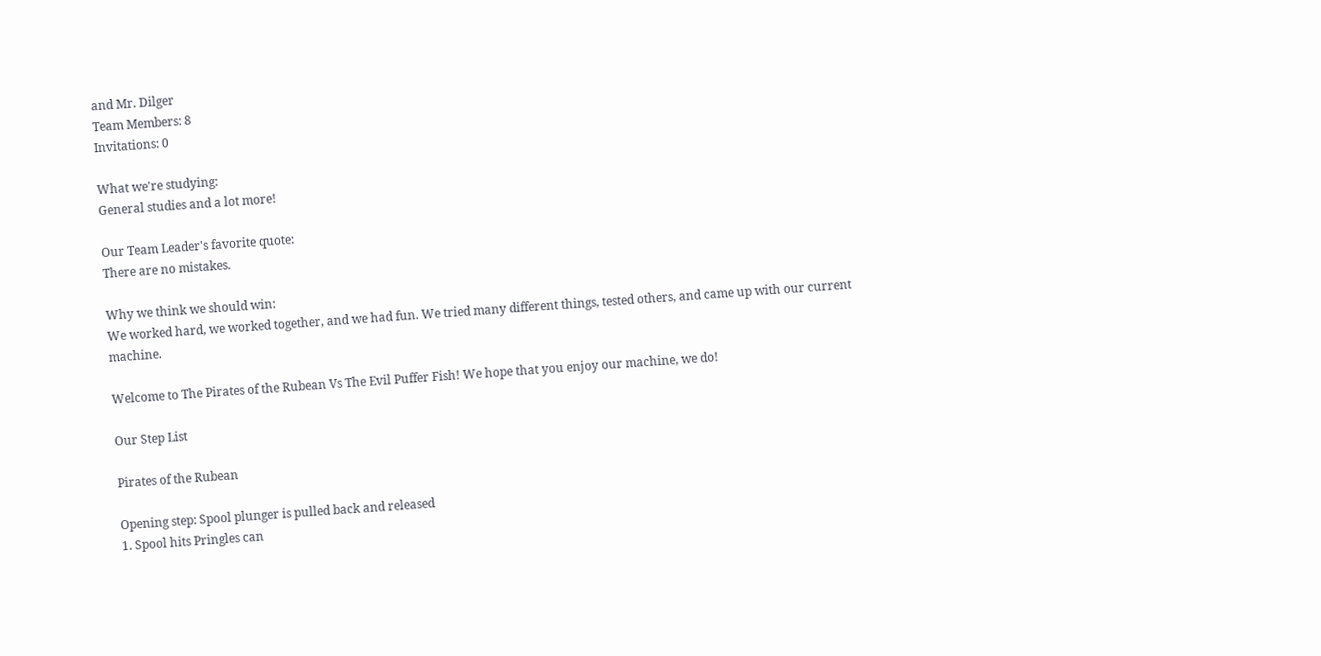and Mr. Dilger
Team Members: 8
Invitations: 0

What we're studying:
General studies and a lot more!

Our Team Leader's favorite quote:
There are no mistakes.

Why we think we should win:
We worked hard, we worked together, and we had fun. We tried many different things, tested others, and came up with our current machine.

Welcome to The Pirates of the Rubean Vs The Evil Puffer Fish! We hope that you enjoy our machine, we do!

Our Step List

Pirates of the Rubean

Opening step: Spool plunger is pulled back and released
1. Spool hits Pringles can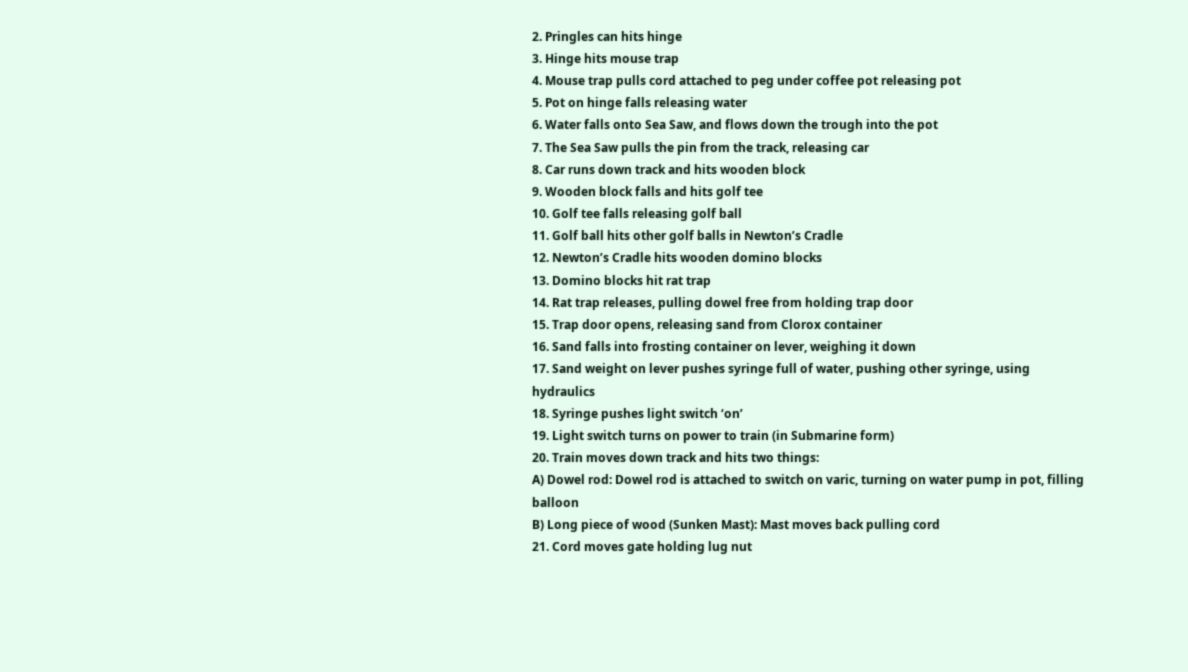2. Pringles can hits hinge
3. Hinge hits mouse trap
4. Mouse trap pulls cord attached to peg under coffee pot releasing pot
5. Pot on hinge falls releasing water
6. Water falls onto Sea Saw, and flows down the trough into the pot
7. The Sea Saw pulls the pin from the track, releasing car
8. Car runs down track and hits wooden block
9. Wooden block falls and hits golf tee
10. Golf tee falls releasing golf ball
11. Golf ball hits other golf balls in Newton’s Cradle
12. Newton’s Cradle hits wooden domino blocks
13. Domino blocks hit rat trap
14. Rat trap releases, pulling dowel free from holding trap door
15. Trap door opens, releasing sand from Clorox container
16. Sand falls into frosting container on lever, weighing it down
17. Sand weight on lever pushes syringe full of water, pushing other syringe, using hydraulics
18. Syringe pushes light switch ‘on’
19. Light switch turns on power to train (in Submarine form)
20. Train moves down track and hits two things:
A) Dowel rod: Dowel rod is attached to switch on varic, turning on water pump in pot, filling balloon
B) Long piece of wood (Sunken Mast): Mast moves back pulling cord
21. Cord moves gate holding lug nut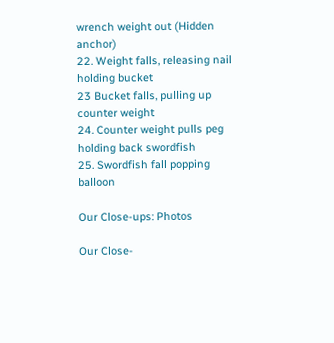wrench weight out (Hidden anchor)
22. Weight falls, releasing nail holding bucket
23 Bucket falls, pulling up counter weight
24. Counter weight pulls peg holding back swordfish
25. Swordfish fall popping balloon

Our Close-ups: Photos

Our Close-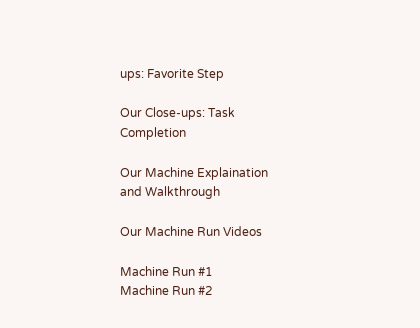ups: Favorite Step

Our Close-ups: Task Completion

Our Machine Explaination and Walkthrough

Our Machine Run Videos

Machine Run #1
Machine Run #2